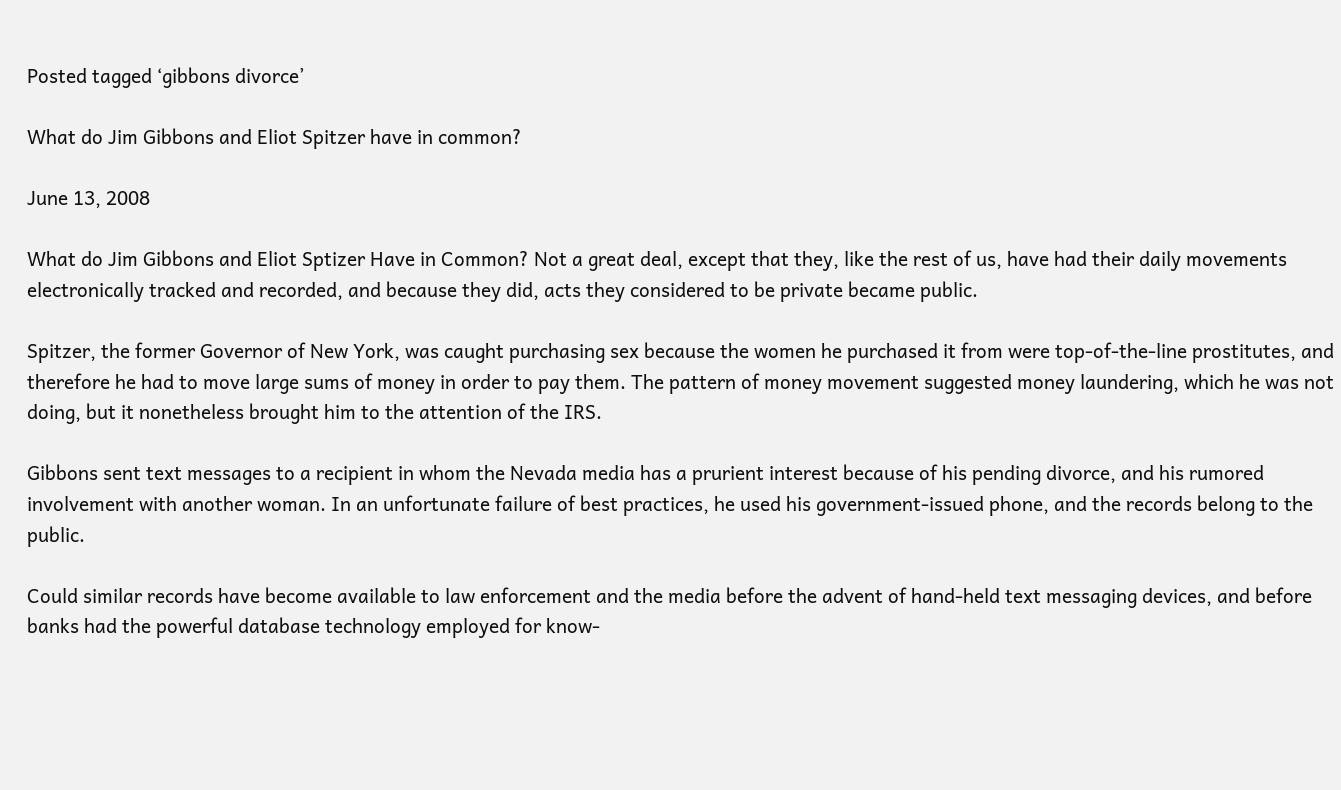Posted tagged ‘gibbons divorce’

What do Jim Gibbons and Eliot Spitzer have in common?

June 13, 2008

What do Jim Gibbons and Eliot Sptizer Have in Common? Not a great deal, except that they, like the rest of us, have had their daily movements electronically tracked and recorded, and because they did, acts they considered to be private became public.

Spitzer, the former Governor of New York, was caught purchasing sex because the women he purchased it from were top-of-the-line prostitutes, and therefore he had to move large sums of money in order to pay them. The pattern of money movement suggested money laundering, which he was not doing, but it nonetheless brought him to the attention of the IRS.

Gibbons sent text messages to a recipient in whom the Nevada media has a prurient interest because of his pending divorce, and his rumored involvement with another woman. In an unfortunate failure of best practices, he used his government-issued phone, and the records belong to the public.

Could similar records have become available to law enforcement and the media before the advent of hand-held text messaging devices, and before banks had the powerful database technology employed for know-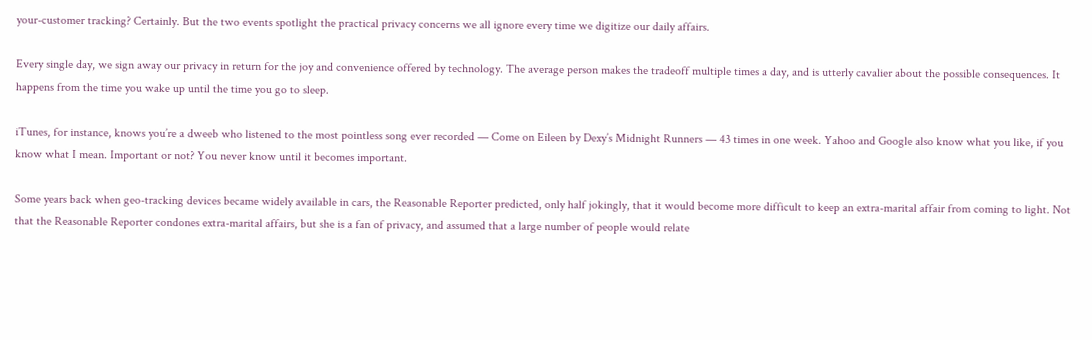your-customer tracking? Certainly. But the two events spotlight the practical privacy concerns we all ignore every time we digitize our daily affairs.

Every single day, we sign away our privacy in return for the joy and convenience offered by technology. The average person makes the tradeoff multiple times a day, and is utterly cavalier about the possible consequences. It happens from the time you wake up until the time you go to sleep.

iTunes, for instance, knows you’re a dweeb who listened to the most pointless song ever recorded — Come on Eileen by Dexy’s Midnight Runners — 43 times in one week. Yahoo and Google also know what you like, if you know what I mean. Important or not? You never know until it becomes important.

Some years back when geo-tracking devices became widely available in cars, the Reasonable Reporter predicted, only half jokingly, that it would become more difficult to keep an extra-marital affair from coming to light. Not that the Reasonable Reporter condones extra-marital affairs, but she is a fan of privacy, and assumed that a large number of people would relate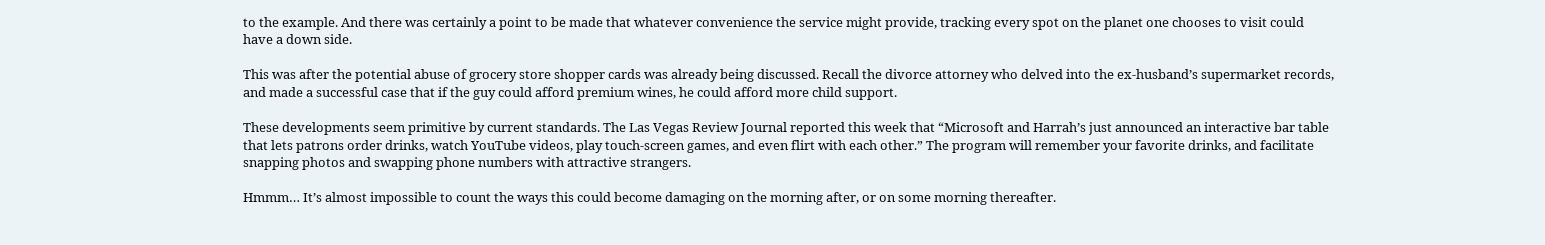to the example. And there was certainly a point to be made that whatever convenience the service might provide, tracking every spot on the planet one chooses to visit could have a down side.

This was after the potential abuse of grocery store shopper cards was already being discussed. Recall the divorce attorney who delved into the ex-husband’s supermarket records, and made a successful case that if the guy could afford premium wines, he could afford more child support.

These developments seem primitive by current standards. The Las Vegas Review Journal reported this week that “Microsoft and Harrah’s just announced an interactive bar table that lets patrons order drinks, watch YouTube videos, play touch-screen games, and even flirt with each other.” The program will remember your favorite drinks, and facilitate snapping photos and swapping phone numbers with attractive strangers.

Hmmm… It’s almost impossible to count the ways this could become damaging on the morning after, or on some morning thereafter.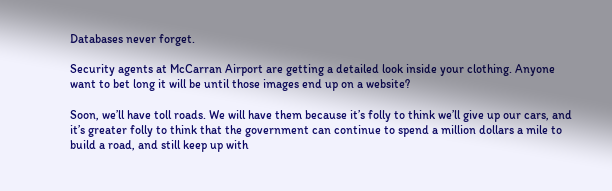Databases never forget.

Security agents at McCarran Airport are getting a detailed look inside your clothing. Anyone want to bet long it will be until those images end up on a website?

Soon, we’ll have toll roads. We will have them because it’s folly to think we’ll give up our cars, and it’s greater folly to think that the government can continue to spend a million dollars a mile to build a road, and still keep up with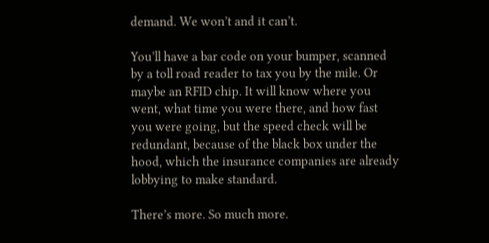demand. We won’t and it can’t.

You’ll have a bar code on your bumper, scanned by a toll road reader to tax you by the mile. Or maybe an RFID chip. It will know where you went, what time you were there, and how fast you were going, but the speed check will be redundant, because of the black box under the hood, which the insurance companies are already lobbying to make standard.

There’s more. So much more.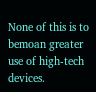None of this is to bemoan greater use of high-tech devices.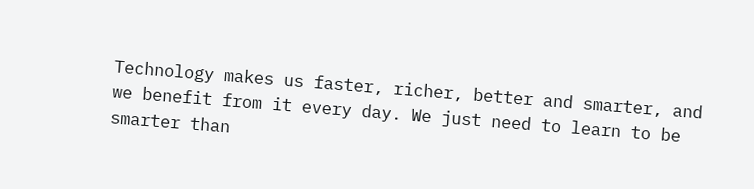Technology makes us faster, richer, better and smarter, and we benefit from it every day. We just need to learn to be smarter than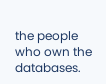the people who own the databases.